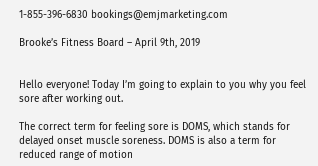1-855-396-6830 bookings@emjmarketing.com

Brooke’s Fitness Board – April 9th, 2019


Hello everyone! Today I’m going to explain to you why you feel sore after working out.

The correct term for feeling sore is DOMS, which stands for delayed onset muscle soreness. DOMS is also a term for reduced range of motion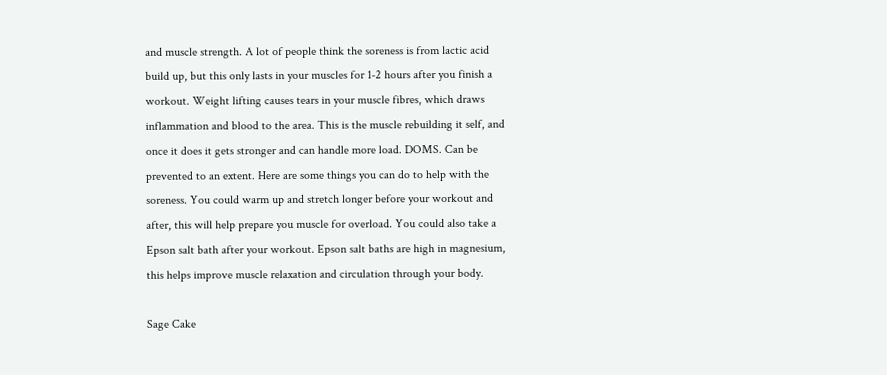and muscle strength. A lot of people think the soreness is from lactic acid build up, but this only lasts in your muscles for 1-2 hours after you finish a workout. Weight lifting causes tears in your muscle fibres, which draws inflammation and blood to the area. This is the muscle rebuilding it self, and once it does it gets stronger and can handle more load. DOMS. Can be prevented to an extent. Here are some things you can do to help with the soreness. You could warm up and stretch longer before your workout and after, this will help prepare you muscle for overload. You could also take a Epson salt bath after your workout. Epson salt baths are high in magnesium, this helps improve muscle relaxation and circulation through your body.

Sage Cake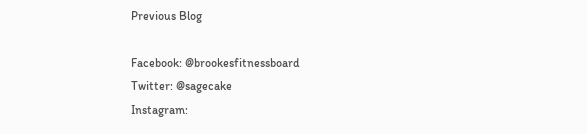Previous Blog

Facebook: @brookesfitnessboard
Twitter: @sagecake
Instagram: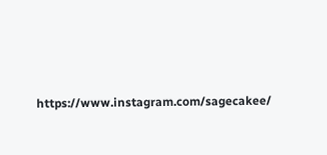https://www.instagram.com/sagecakee/